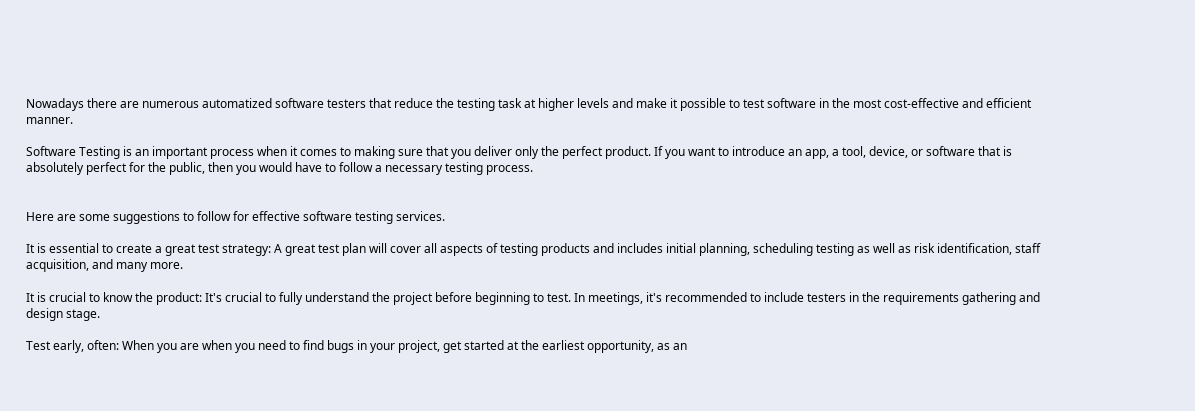Nowadays there are numerous automatized software testers that reduce the testing task at higher levels and make it possible to test software in the most cost-effective and efficient manner.

Software Testing is an important process when it comes to making sure that you deliver only the perfect product. If you want to introduce an app, a tool, device, or software that is absolutely perfect for the public, then you would have to follow a necessary testing process.


Here are some suggestions to follow for effective software testing services.

It is essential to create a great test strategy: A great test plan will cover all aspects of testing products and includes initial planning, scheduling testing as well as risk identification, staff acquisition, and many more.

It is crucial to know the product: It's crucial to fully understand the project before beginning to test. In meetings, it's recommended to include testers in the requirements gathering and design stage.

Test early, often: When you are when you need to find bugs in your project, get started at the earliest opportunity, as an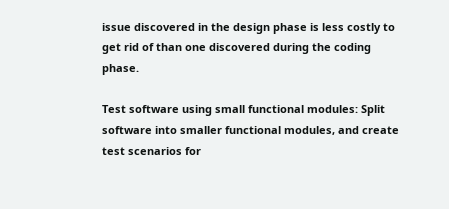issue discovered in the design phase is less costly to get rid of than one discovered during the coding phase.

Test software using small functional modules: Split software into smaller functional modules, and create test scenarios for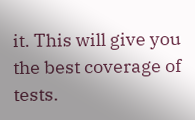it. This will give you the best coverage of tests.